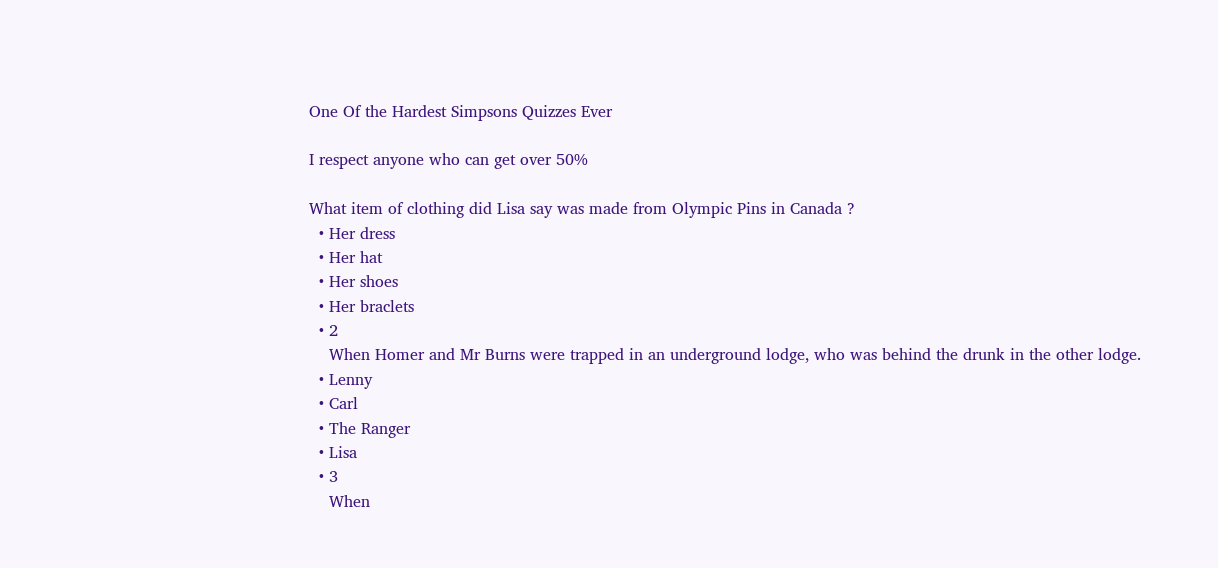One Of the Hardest Simpsons Quizzes Ever

I respect anyone who can get over 50%

What item of clothing did Lisa say was made from Olympic Pins in Canada ?
  • Her dress
  • Her hat
  • Her shoes
  • Her braclets
  • 2
    When Homer and Mr Burns were trapped in an underground lodge, who was behind the drunk in the other lodge.
  • Lenny
  • Carl
  • The Ranger
  • Lisa
  • 3
    When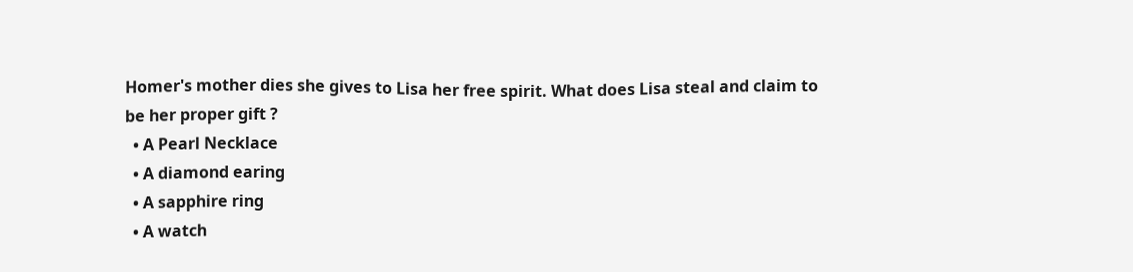Homer's mother dies she gives to Lisa her free spirit. What does Lisa steal and claim to be her proper gift ?
  • A Pearl Necklace
  • A diamond earing
  • A sapphire ring
  • A watch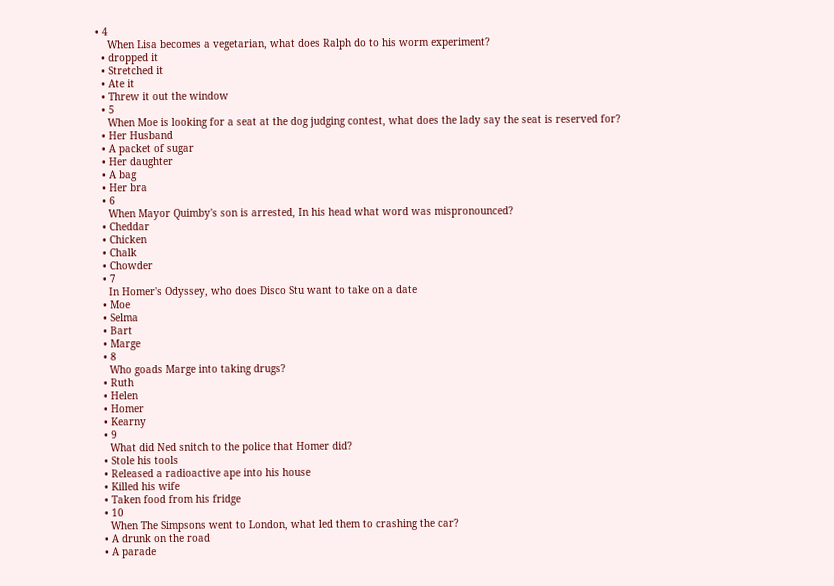• 4
    When Lisa becomes a vegetarian, what does Ralph do to his worm experiment?
  • dropped it
  • Stretched it
  • Ate it
  • Threw it out the window
  • 5
    When Moe is looking for a seat at the dog judging contest, what does the lady say the seat is reserved for?
  • Her Husband
  • A packet of sugar
  • Her daughter
  • A bag
  • Her bra
  • 6
    When Mayor Quimby's son is arrested, In his head what word was mispronounced?
  • Cheddar
  • Chicken
  • Chalk
  • Chowder
  • 7
    In Homer's Odyssey, who does Disco Stu want to take on a date
  • Moe
  • Selma
  • Bart
  • Marge
  • 8
    Who goads Marge into taking drugs?
  • Ruth
  • Helen
  • Homer
  • Kearny
  • 9
    What did Ned snitch to the police that Homer did?
  • Stole his tools
  • Released a radioactive ape into his house
  • Killed his wife
  • Taken food from his fridge
  • 10
    When The Simpsons went to London, what led them to crashing the car?
  • A drunk on the road
  • A parade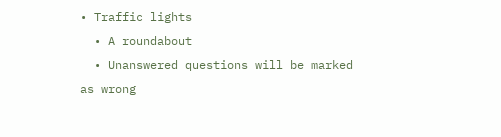• Traffic lights
  • A roundabout
  • Unanswered questions will be marked as wrong